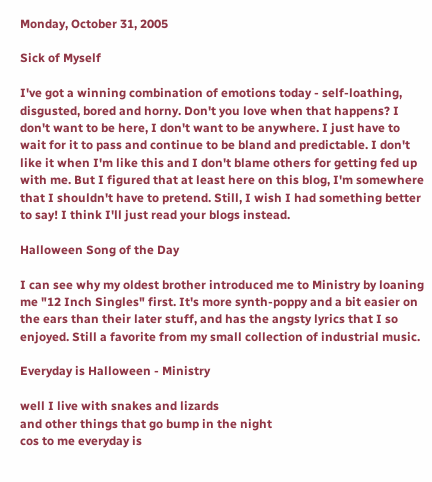Monday, October 31, 2005

Sick of Myself

I've got a winning combination of emotions today - self-loathing, disgusted, bored and horny. Don't you love when that happens? I don't want to be here, I don't want to be anywhere. I just have to wait for it to pass and continue to be bland and predictable. I don't like it when I'm like this and I don't blame others for getting fed up with me. But I figured that at least here on this blog, I'm somewhere that I shouldn't have to pretend. Still, I wish I had something better to say! I think I'll just read your blogs instead.

Halloween Song of the Day

I can see why my oldest brother introduced me to Ministry by loaning me "12 Inch Singles" first. It's more synth-poppy and a bit easier on the ears than their later stuff, and has the angsty lyrics that I so enjoyed. Still a favorite from my small collection of industrial music.

Everyday is Halloween - Ministry

well I live with snakes and lizards
and other things that go bump in the night
cos to me everyday is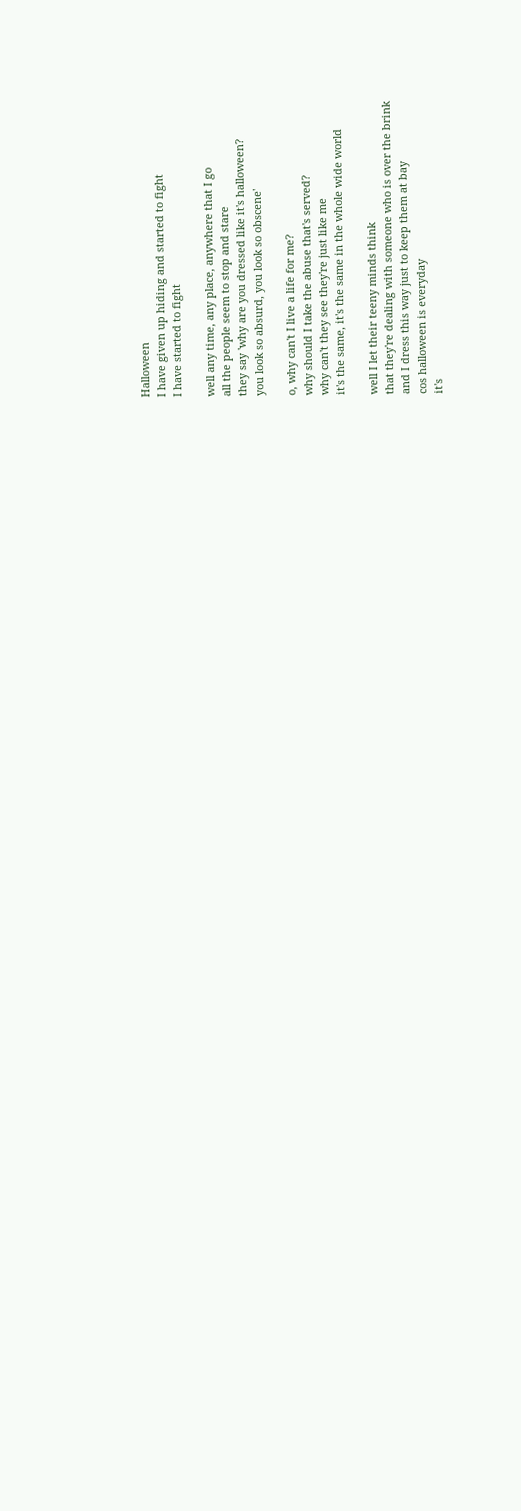Halloween
I have given up hiding and started to fight
I have started to fight

well any time, any place, anywhere that I go
all the people seem to stop and stare
they say 'why are you dressed like it's halloween?
you look so absurd, you look so obscene'

o, why can't I live a life for me?
why should I take the abuse that's served?
why can't they see they're just like me
it's the same, it's the same in the whole wide world

well I let their teeny minds think
that they're dealing with someone who is over the brink
and I dress this way just to keep them at bay
cos halloween is everyday
it's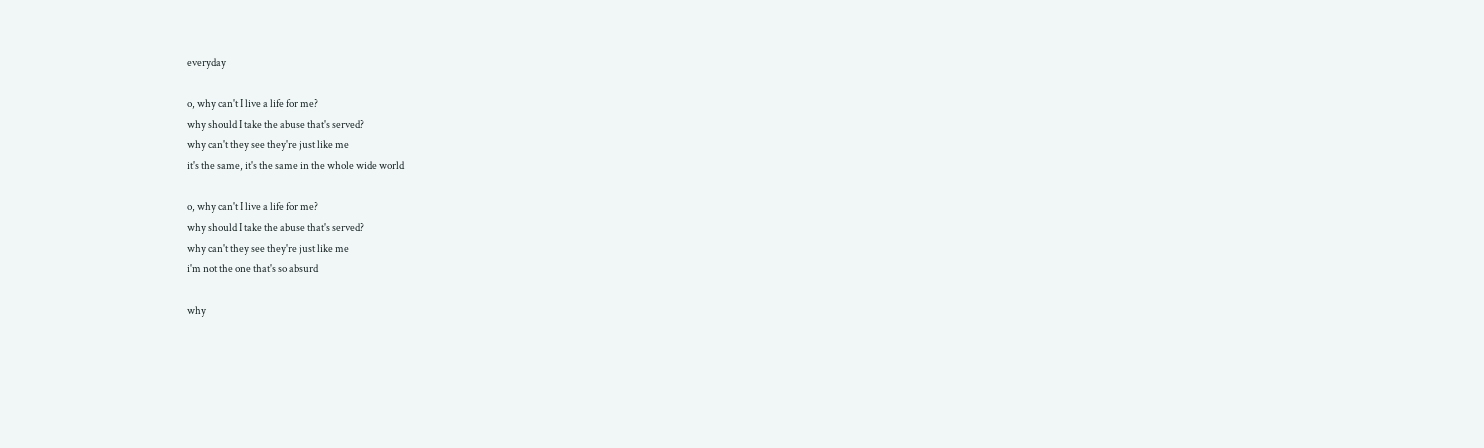everyday

o, why can't I live a life for me?
why should I take the abuse that's served?
why can't they see they're just like me
it's the same, it's the same in the whole wide world

o, why can't I live a life for me?
why should I take the abuse that's served?
why can't they see they're just like me
i'm not the one that's so absurd

why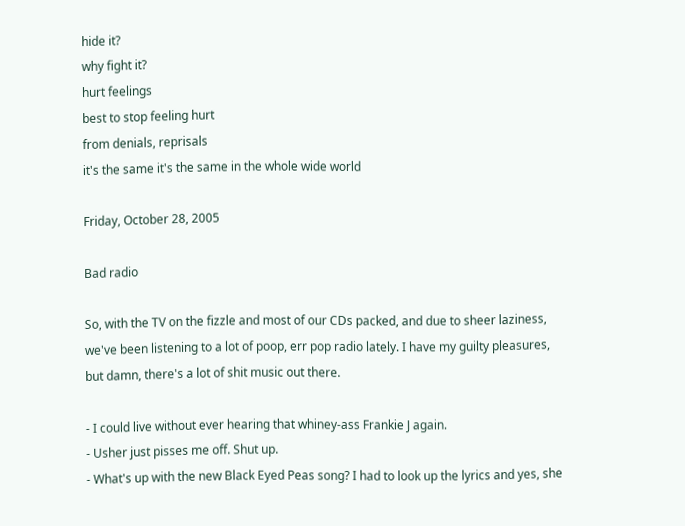hide it?
why fight it?
hurt feelings
best to stop feeling hurt
from denials, reprisals
it's the same it's the same in the whole wide world

Friday, October 28, 2005

Bad radio

So, with the TV on the fizzle and most of our CDs packed, and due to sheer laziness, we've been listening to a lot of poop, err pop radio lately. I have my guilty pleasures, but damn, there's a lot of shit music out there.

- I could live without ever hearing that whiney-ass Frankie J again.
- Usher just pisses me off. Shut up.
- What's up with the new Black Eyed Peas song? I had to look up the lyrics and yes, she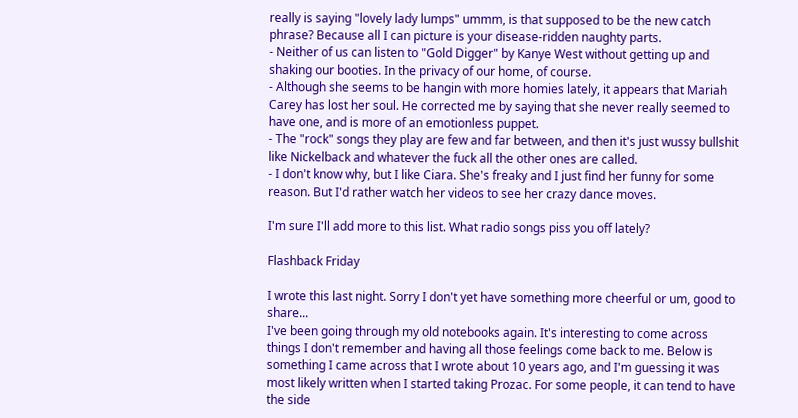really is saying "lovely lady lumps" ummm, is that supposed to be the new catch phrase? Because all I can picture is your disease-ridden naughty parts.
- Neither of us can listen to "Gold Digger" by Kanye West without getting up and shaking our booties. In the privacy of our home, of course.
- Although she seems to be hangin with more homies lately, it appears that Mariah Carey has lost her soul. He corrected me by saying that she never really seemed to have one, and is more of an emotionless puppet.
- The "rock" songs they play are few and far between, and then it's just wussy bullshit like Nickelback and whatever the fuck all the other ones are called.
- I don't know why, but I like Ciara. She's freaky and I just find her funny for some reason. But I'd rather watch her videos to see her crazy dance moves.

I'm sure I'll add more to this list. What radio songs piss you off lately?

Flashback Friday

I wrote this last night. Sorry I don't yet have something more cheerful or um, good to share...
I've been going through my old notebooks again. It's interesting to come across things I don't remember and having all those feelings come back to me. Below is something I came across that I wrote about 10 years ago, and I'm guessing it was most likely written when I started taking Prozac. For some people, it can tend to have the side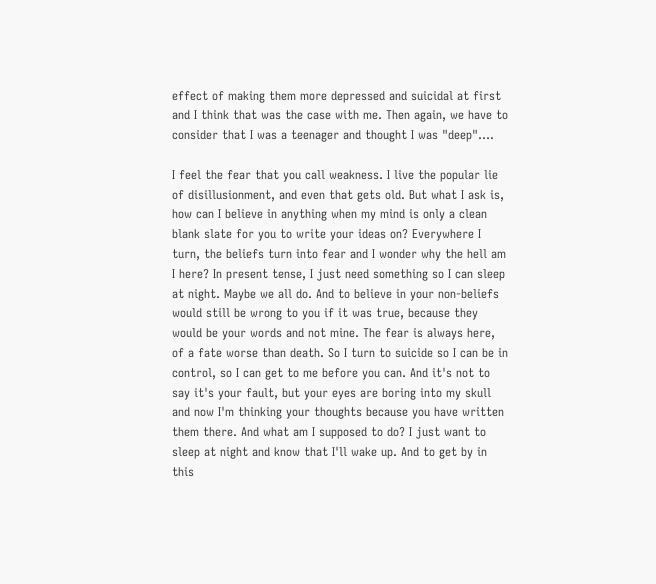effect of making them more depressed and suicidal at first and I think that was the case with me. Then again, we have to consider that I was a teenager and thought I was "deep"....

I feel the fear that you call weakness. I live the popular lie of disillusionment, and even that gets old. But what I ask is, how can I believe in anything when my mind is only a clean blank slate for you to write your ideas on? Everywhere I turn, the beliefs turn into fear and I wonder why the hell am I here? In present tense, I just need something so I can sleep at night. Maybe we all do. And to believe in your non-beliefs would still be wrong to you if it was true, because they would be your words and not mine. The fear is always here, of a fate worse than death. So I turn to suicide so I can be in control, so I can get to me before you can. And it's not to say it's your fault, but your eyes are boring into my skull and now I'm thinking your thoughts because you have written them there. And what am I supposed to do? I just want to sleep at night and know that I'll wake up. And to get by in this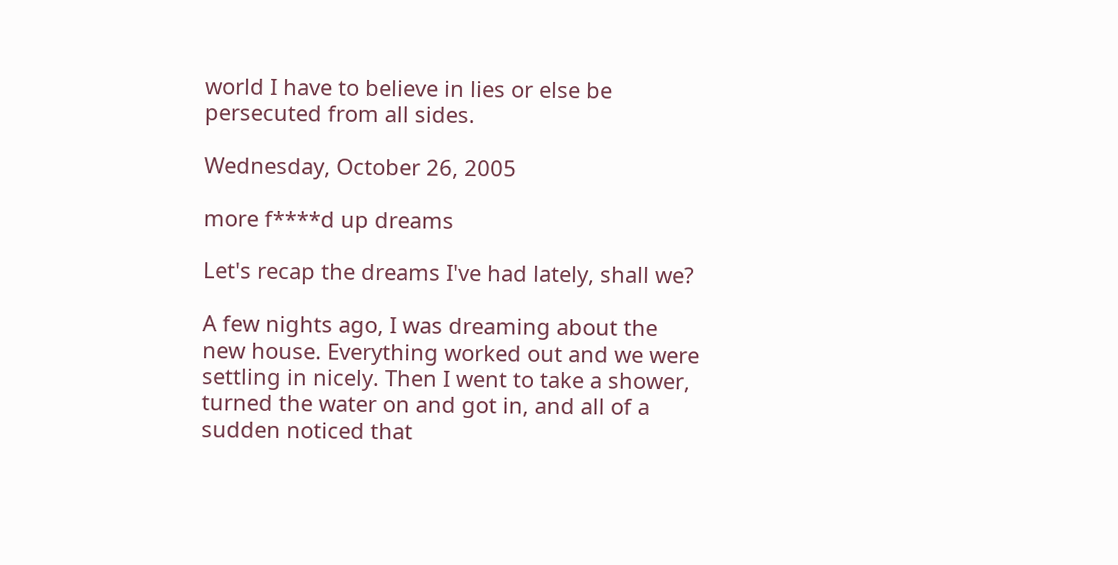world I have to believe in lies or else be persecuted from all sides.

Wednesday, October 26, 2005

more f****d up dreams

Let's recap the dreams I've had lately, shall we?

A few nights ago, I was dreaming about the new house. Everything worked out and we were settling in nicely. Then I went to take a shower, turned the water on and got in, and all of a sudden noticed that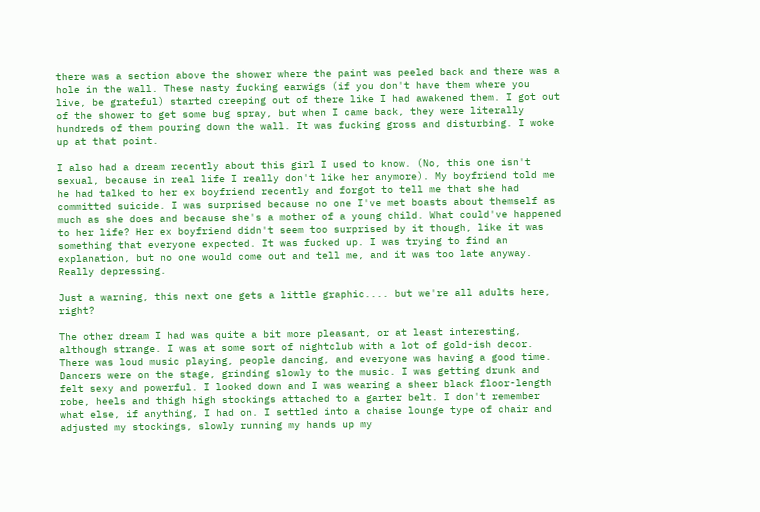there was a section above the shower where the paint was peeled back and there was a hole in the wall. These nasty fucking earwigs (if you don't have them where you live, be grateful) started creeping out of there like I had awakened them. I got out of the shower to get some bug spray, but when I came back, they were literally hundreds of them pouring down the wall. It was fucking gross and disturbing. I woke up at that point.

I also had a dream recently about this girl I used to know. (No, this one isn't sexual, because in real life I really don't like her anymore). My boyfriend told me he had talked to her ex boyfriend recently and forgot to tell me that she had committed suicide. I was surprised because no one I've met boasts about themself as much as she does and because she's a mother of a young child. What could've happened to her life? Her ex boyfriend didn't seem too surprised by it though, like it was something that everyone expected. It was fucked up. I was trying to find an explanation, but no one would come out and tell me, and it was too late anyway. Really depressing.

Just a warning, this next one gets a little graphic.... but we're all adults here, right?

The other dream I had was quite a bit more pleasant, or at least interesting, although strange. I was at some sort of nightclub with a lot of gold-ish decor. There was loud music playing, people dancing, and everyone was having a good time. Dancers were on the stage, grinding slowly to the music. I was getting drunk and felt sexy and powerful. I looked down and I was wearing a sheer black floor-length robe, heels and thigh high stockings attached to a garter belt. I don't remember what else, if anything, I had on. I settled into a chaise lounge type of chair and adjusted my stockings, slowly running my hands up my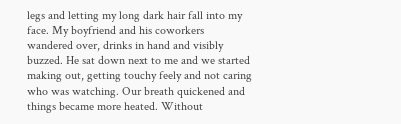legs and letting my long dark hair fall into my face. My boyfriend and his coworkers wandered over, drinks in hand and visibly buzzed. He sat down next to me and we started making out, getting touchy feely and not caring who was watching. Our breath quickened and things became more heated. Without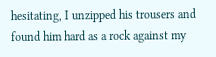hesitating, I unzipped his trousers and found him hard as a rock against my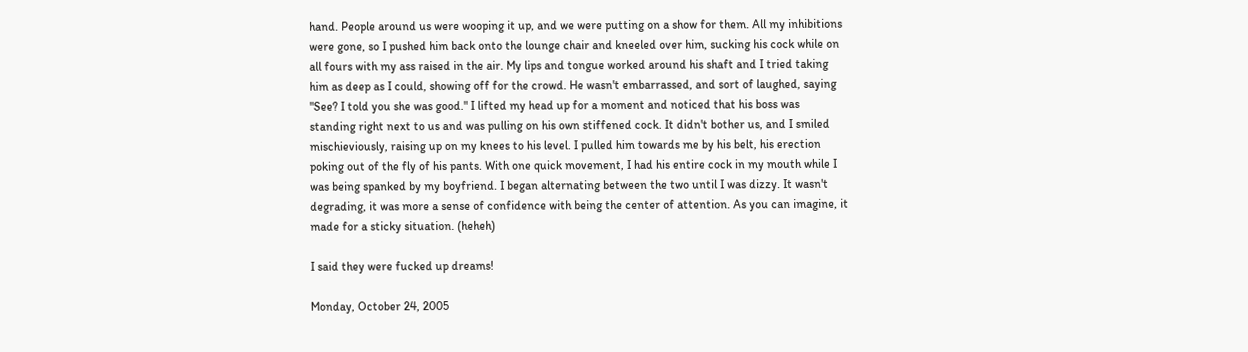hand. People around us were wooping it up, and we were putting on a show for them. All my inhibitions were gone, so I pushed him back onto the lounge chair and kneeled over him, sucking his cock while on all fours with my ass raised in the air. My lips and tongue worked around his shaft and I tried taking him as deep as I could, showing off for the crowd. He wasn't embarrassed, and sort of laughed, saying "See? I told you she was good." I lifted my head up for a moment and noticed that his boss was standing right next to us and was pulling on his own stiffened cock. It didn't bother us, and I smiled mischieviously, raising up on my knees to his level. I pulled him towards me by his belt, his erection poking out of the fly of his pants. With one quick movement, I had his entire cock in my mouth while I was being spanked by my boyfriend. I began alternating between the two until I was dizzy. It wasn't degrading, it was more a sense of confidence with being the center of attention. As you can imagine, it made for a sticky situation. (heheh)

I said they were fucked up dreams!

Monday, October 24, 2005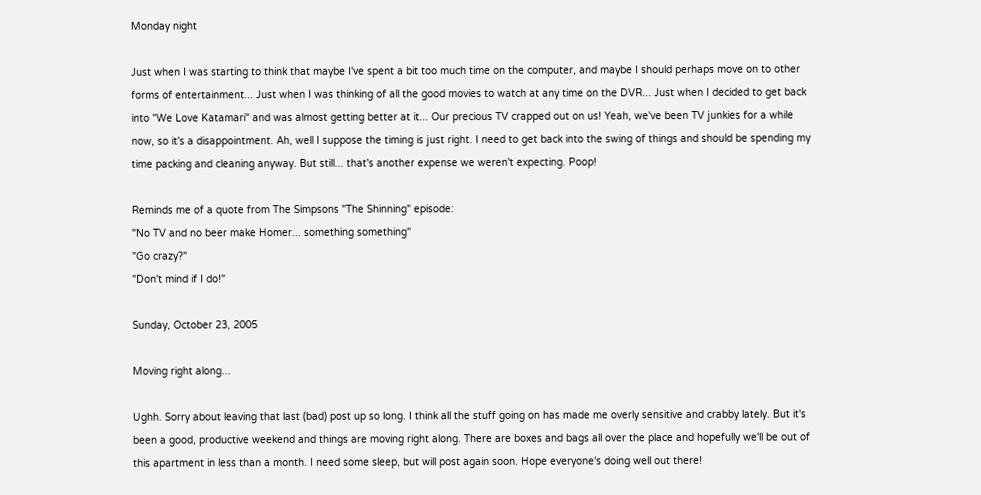Monday night

Just when I was starting to think that maybe I've spent a bit too much time on the computer, and maybe I should perhaps move on to other forms of entertainment... Just when I was thinking of all the good movies to watch at any time on the DVR... Just when I decided to get back into "We Love Katamari" and was almost getting better at it... Our precious TV crapped out on us! Yeah, we've been TV junkies for a while now, so it's a disappointment. Ah, well I suppose the timing is just right. I need to get back into the swing of things and should be spending my time packing and cleaning anyway. But still... that's another expense we weren't expecting. Poop!

Reminds me of a quote from The Simpsons "The Shinning" episode:
"No TV and no beer make Homer... something something"
"Go crazy?"
"Don't mind if I do!"

Sunday, October 23, 2005

Moving right along...

Ughh. Sorry about leaving that last (bad) post up so long. I think all the stuff going on has made me overly sensitive and crabby lately. But it's been a good, productive weekend and things are moving right along. There are boxes and bags all over the place and hopefully we'll be out of this apartment in less than a month. I need some sleep, but will post again soon. Hope everyone's doing well out there!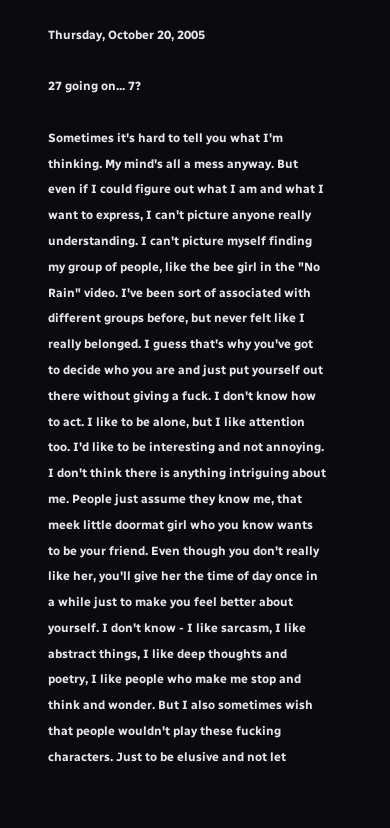Thursday, October 20, 2005

27 going on... 7?

Sometimes it's hard to tell you what I'm thinking. My mind's all a mess anyway. But even if I could figure out what I am and what I want to express, I can't picture anyone really understanding. I can't picture myself finding my group of people, like the bee girl in the "No Rain" video. I've been sort of associated with different groups before, but never felt like I really belonged. I guess that's why you've got to decide who you are and just put yourself out there without giving a fuck. I don't know how to act. I like to be alone, but I like attention too. I'd like to be interesting and not annoying. I don't think there is anything intriguing about me. People just assume they know me, that meek little doormat girl who you know wants to be your friend. Even though you don't really like her, you'll give her the time of day once in a while just to make you feel better about yourself. I don't know - I like sarcasm, I like abstract things, I like deep thoughts and poetry, I like people who make me stop and think and wonder. But I also sometimes wish that people wouldn't play these fucking characters. Just to be elusive and not let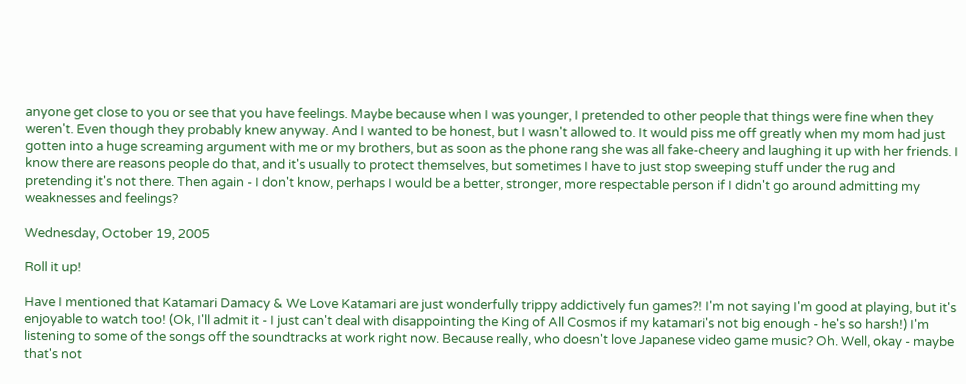anyone get close to you or see that you have feelings. Maybe because when I was younger, I pretended to other people that things were fine when they weren't. Even though they probably knew anyway. And I wanted to be honest, but I wasn't allowed to. It would piss me off greatly when my mom had just gotten into a huge screaming argument with me or my brothers, but as soon as the phone rang she was all fake-cheery and laughing it up with her friends. I know there are reasons people do that, and it's usually to protect themselves, but sometimes I have to just stop sweeping stuff under the rug and pretending it's not there. Then again - I don't know, perhaps I would be a better, stronger, more respectable person if I didn't go around admitting my weaknesses and feelings?

Wednesday, October 19, 2005

Roll it up!

Have I mentioned that Katamari Damacy & We Love Katamari are just wonderfully trippy addictively fun games?! I'm not saying I'm good at playing, but it's enjoyable to watch too! (Ok, I'll admit it - I just can't deal with disappointing the King of All Cosmos if my katamari's not big enough - he's so harsh!) I'm listening to some of the songs off the soundtracks at work right now. Because really, who doesn't love Japanese video game music? Oh. Well, okay - maybe that's not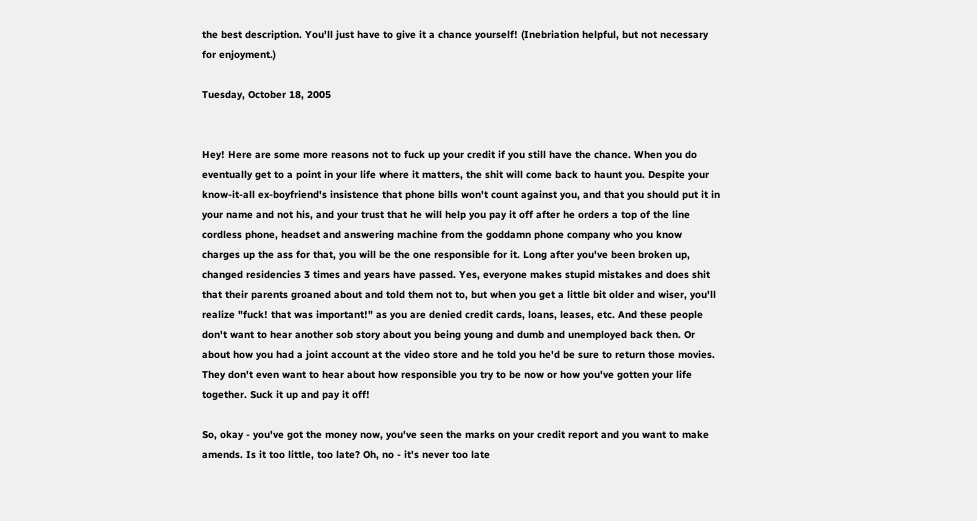the best description. You'll just have to give it a chance yourself! (Inebriation helpful, but not necessary for enjoyment.)

Tuesday, October 18, 2005


Hey! Here are some more reasons not to fuck up your credit if you still have the chance. When you do eventually get to a point in your life where it matters, the shit will come back to haunt you. Despite your know-it-all ex-boyfriend's insistence that phone bills won't count against you, and that you should put it in your name and not his, and your trust that he will help you pay it off after he orders a top of the line cordless phone, headset and answering machine from the goddamn phone company who you know charges up the ass for that, you will be the one responsible for it. Long after you've been broken up, changed residencies 3 times and years have passed. Yes, everyone makes stupid mistakes and does shit that their parents groaned about and told them not to, but when you get a little bit older and wiser, you'll realize "fuck! that was important!" as you are denied credit cards, loans, leases, etc. And these people don't want to hear another sob story about you being young and dumb and unemployed back then. Or about how you had a joint account at the video store and he told you he'd be sure to return those movies. They don't even want to hear about how responsible you try to be now or how you've gotten your life together. Suck it up and pay it off!

So, okay - you've got the money now, you've seen the marks on your credit report and you want to make amends. Is it too little, too late? Oh, no - it's never too late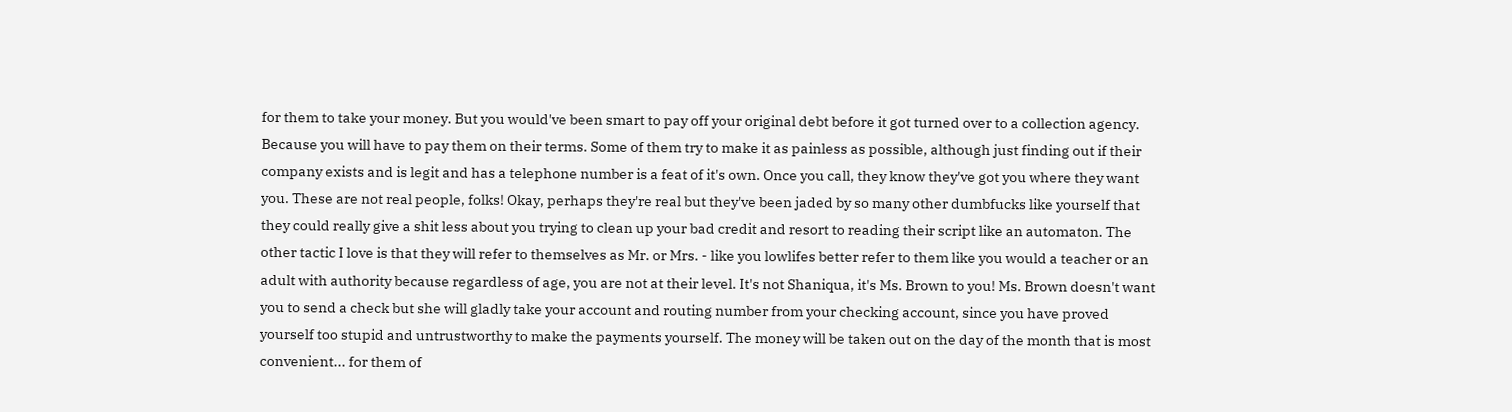for them to take your money. But you would've been smart to pay off your original debt before it got turned over to a collection agency. Because you will have to pay them on their terms. Some of them try to make it as painless as possible, although just finding out if their company exists and is legit and has a telephone number is a feat of it's own. Once you call, they know they've got you where they want you. These are not real people, folks! Okay, perhaps they're real but they've been jaded by so many other dumbfucks like yourself that they could really give a shit less about you trying to clean up your bad credit and resort to reading their script like an automaton. The other tactic I love is that they will refer to themselves as Mr. or Mrs. - like you lowlifes better refer to them like you would a teacher or an adult with authority because regardless of age, you are not at their level. It's not Shaniqua, it's Ms. Brown to you! Ms. Brown doesn't want you to send a check but she will gladly take your account and routing number from your checking account, since you have proved yourself too stupid and untrustworthy to make the payments yourself. The money will be taken out on the day of the month that is most convenient... for them of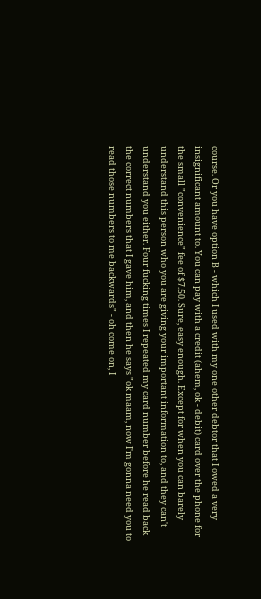course. Or you have option B - which I used with my one other debtor that I owed a very insignificant amount to. You can pay with a credit (ahem, ok - debit) card over the phone for the small "convenience" fee of $7.50. Sure, easy enough. Except for when you can barely understand this person who you are giving your important information to, and they can't understand you either. Four fucking times I repeated my card number before he read back the correct numbers that I gave him, and then he says "ok maam, now I'm gonna need you to read those numbers to me backwards" - oh come on, I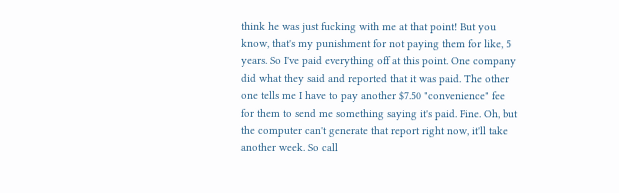think he was just fucking with me at that point! But you know, that's my punishment for not paying them for like, 5 years. So I've paid everything off at this point. One company did what they said and reported that it was paid. The other one tells me I have to pay another $7.50 "convenience" fee for them to send me something saying it's paid. Fine. Oh, but the computer can't generate that report right now, it'll take another week. So call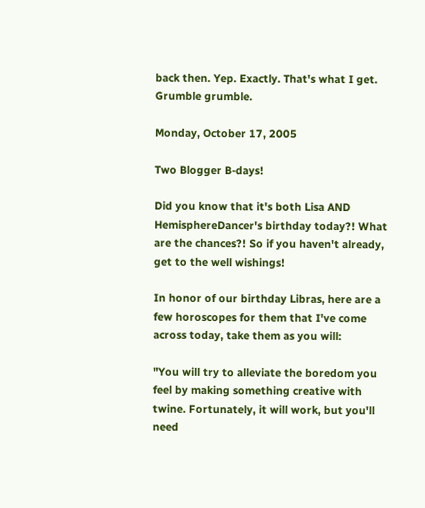back then. Yep. Exactly. That's what I get.
Grumble grumble.

Monday, October 17, 2005

Two Blogger B-days!

Did you know that it's both Lisa AND HemisphereDancer's birthday today?! What are the chances?! So if you haven't already, get to the well wishings!

In honor of our birthday Libras, here are a few horoscopes for them that I've come across today, take them as you will:

"You will try to alleviate the boredom you feel by making something creative with twine. Fortunately, it will work, but you'll need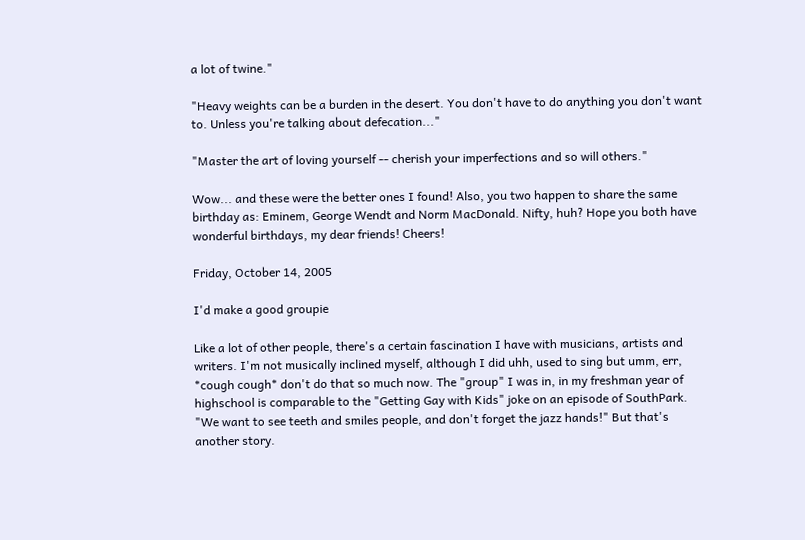a lot of twine."

"Heavy weights can be a burden in the desert. You don't have to do anything you don't want to. Unless you're talking about defecation..."

"Master the art of loving yourself -- cherish your imperfections and so will others."

Wow... and these were the better ones I found! Also, you two happen to share the same birthday as: Eminem, George Wendt and Norm MacDonald. Nifty, huh? Hope you both have wonderful birthdays, my dear friends! Cheers!

Friday, October 14, 2005

I'd make a good groupie

Like a lot of other people, there's a certain fascination I have with musicians, artists and writers. I'm not musically inclined myself, although I did uhh, used to sing but umm, err, *cough cough* don't do that so much now. The "group" I was in, in my freshman year of highschool is comparable to the "Getting Gay with Kids" joke on an episode of SouthPark. "We want to see teeth and smiles people, and don't forget the jazz hands!" But that's another story.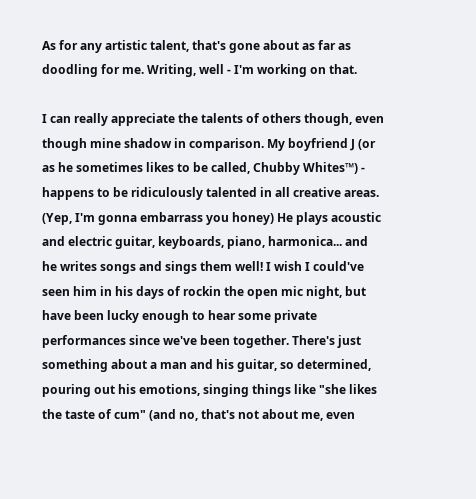As for any artistic talent, that's gone about as far as doodling for me. Writing, well - I'm working on that.

I can really appreciate the talents of others though, even though mine shadow in comparison. My boyfriend J (or as he sometimes likes to be called, Chubby Whites™) - happens to be ridiculously talented in all creative areas. (Yep, I'm gonna embarrass you honey) He plays acoustic and electric guitar, keyboards, piano, harmonica... and he writes songs and sings them well! I wish I could've seen him in his days of rockin the open mic night, but have been lucky enough to hear some private performances since we've been together. There's just something about a man and his guitar, so determined, pouring out his emotions, singing things like "she likes the taste of cum" (and no, that's not about me, even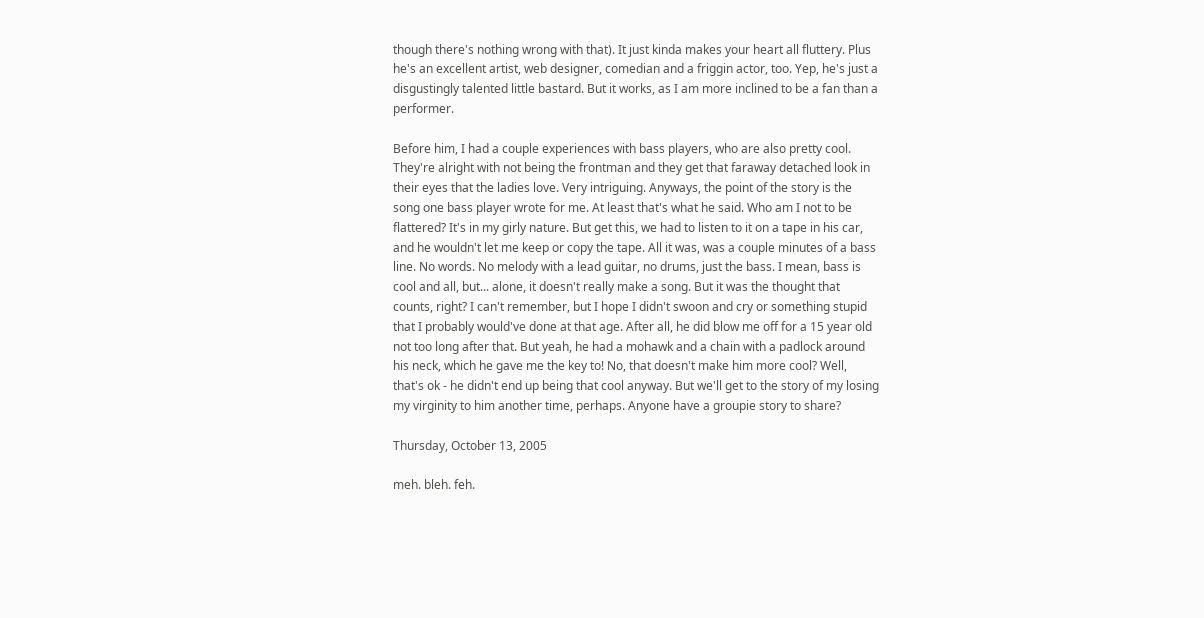though there's nothing wrong with that). It just kinda makes your heart all fluttery. Plus he's an excellent artist, web designer, comedian and a friggin actor, too. Yep, he's just a disgustingly talented little bastard. But it works, as I am more inclined to be a fan than a performer.

Before him, I had a couple experiences with bass players, who are also pretty cool. They're alright with not being the frontman and they get that faraway detached look in their eyes that the ladies love. Very intriguing. Anyways, the point of the story is the song one bass player wrote for me. At least that's what he said. Who am I not to be flattered? It's in my girly nature. But get this, we had to listen to it on a tape in his car, and he wouldn't let me keep or copy the tape. All it was, was a couple minutes of a bass line. No words. No melody with a lead guitar, no drums, just the bass. I mean, bass is cool and all, but... alone, it doesn't really make a song. But it was the thought that counts, right? I can't remember, but I hope I didn't swoon and cry or something stupid that I probably would've done at that age. After all, he did blow me off for a 15 year old not too long after that. But yeah, he had a mohawk and a chain with a padlock around his neck, which he gave me the key to! No, that doesn't make him more cool? Well, that's ok - he didn't end up being that cool anyway. But we'll get to the story of my losing my virginity to him another time, perhaps. Anyone have a groupie story to share?

Thursday, October 13, 2005

meh. bleh. feh.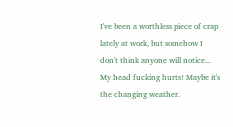I've been a worthless piece of crap lately at work, but somehow I don't think anyone will notice...
My head fucking hurts! Maybe it's the changing weather.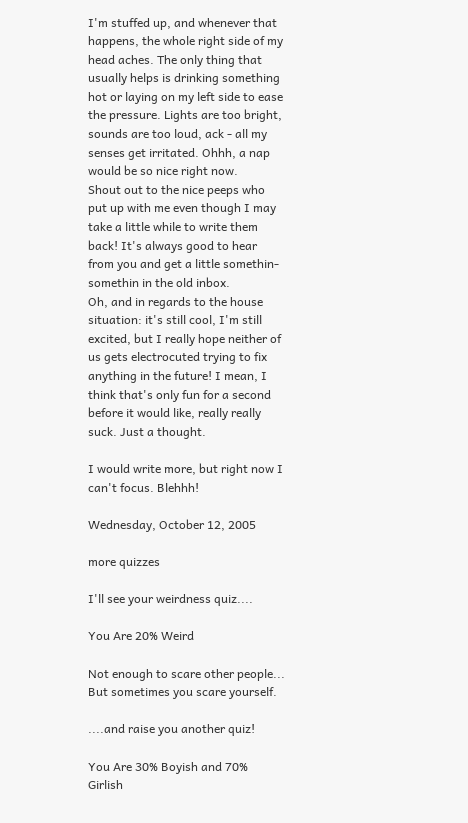I'm stuffed up, and whenever that happens, the whole right side of my head aches. The only thing that usually helps is drinking something hot or laying on my left side to ease the pressure. Lights are too bright, sounds are too loud, ack - all my senses get irritated. Ohhh, a nap would be so nice right now.
Shout out to the nice peeps who put up with me even though I may take a little while to write them back! It's always good to hear from you and get a little somethin-somethin in the old inbox.
Oh, and in regards to the house situation: it's still cool, I'm still excited, but I really hope neither of us gets electrocuted trying to fix anything in the future! I mean, I think that's only fun for a second before it would like, really really suck. Just a thought.

I would write more, but right now I can't focus. Blehhh!

Wednesday, October 12, 2005

more quizzes

I'll see your weirdness quiz....

You Are 20% Weird

Not enough to scare other people...
But sometimes you scare yourself.

....and raise you another quiz!

You Are 30% Boyish and 70% Girlish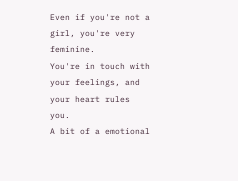Even if you're not a girl, you're very feminine.
You're in touch with your feelings, and your heart rules you.
A bit of a emotional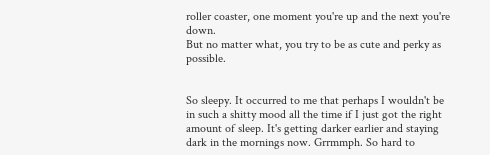roller coaster, one moment you're up and the next you're down.
But no matter what, you try to be as cute and perky as possible.


So sleepy. It occurred to me that perhaps I wouldn't be in such a shitty mood all the time if I just got the right amount of sleep. It's getting darker earlier and staying dark in the mornings now. Grrmmph. So hard to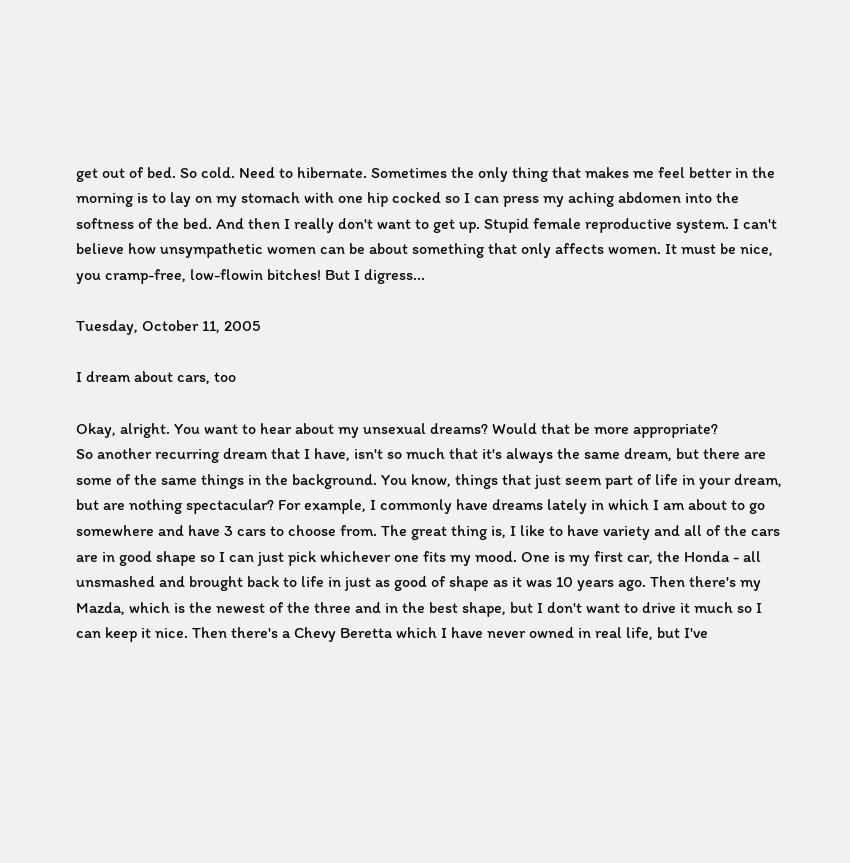get out of bed. So cold. Need to hibernate. Sometimes the only thing that makes me feel better in the morning is to lay on my stomach with one hip cocked so I can press my aching abdomen into the softness of the bed. And then I really don't want to get up. Stupid female reproductive system. I can't believe how unsympathetic women can be about something that only affects women. It must be nice, you cramp-free, low-flowin bitches! But I digress...

Tuesday, October 11, 2005

I dream about cars, too

Okay, alright. You want to hear about my unsexual dreams? Would that be more appropriate?
So another recurring dream that I have, isn't so much that it's always the same dream, but there are some of the same things in the background. You know, things that just seem part of life in your dream, but are nothing spectacular? For example, I commonly have dreams lately in which I am about to go somewhere and have 3 cars to choose from. The great thing is, I like to have variety and all of the cars are in good shape so I can just pick whichever one fits my mood. One is my first car, the Honda - all unsmashed and brought back to life in just as good of shape as it was 10 years ago. Then there's my Mazda, which is the newest of the three and in the best shape, but I don't want to drive it much so I can keep it nice. Then there's a Chevy Beretta which I have never owned in real life, but I've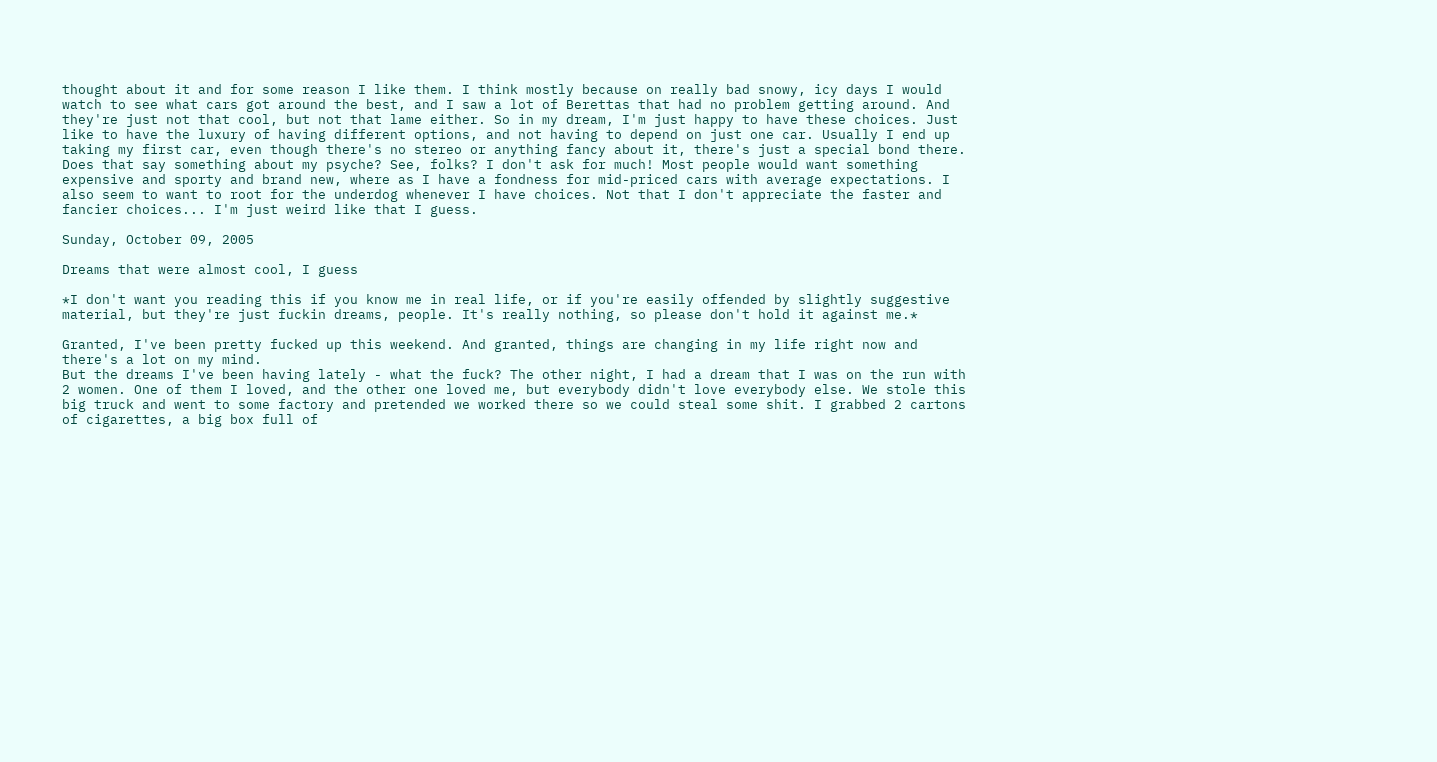thought about it and for some reason I like them. I think mostly because on really bad snowy, icy days I would watch to see what cars got around the best, and I saw a lot of Berettas that had no problem getting around. And they're just not that cool, but not that lame either. So in my dream, I'm just happy to have these choices. Just like to have the luxury of having different options, and not having to depend on just one car. Usually I end up taking my first car, even though there's no stereo or anything fancy about it, there's just a special bond there. Does that say something about my psyche? See, folks? I don't ask for much! Most people would want something expensive and sporty and brand new, where as I have a fondness for mid-priced cars with average expectations. I also seem to want to root for the underdog whenever I have choices. Not that I don't appreciate the faster and fancier choices... I'm just weird like that I guess.

Sunday, October 09, 2005

Dreams that were almost cool, I guess

*I don't want you reading this if you know me in real life, or if you're easily offended by slightly suggestive material, but they're just fuckin dreams, people. It's really nothing, so please don't hold it against me.*

Granted, I've been pretty fucked up this weekend. And granted, things are changing in my life right now and there's a lot on my mind.
But the dreams I've been having lately - what the fuck? The other night, I had a dream that I was on the run with 2 women. One of them I loved, and the other one loved me, but everybody didn't love everybody else. We stole this big truck and went to some factory and pretended we worked there so we could steal some shit. I grabbed 2 cartons of cigarettes, a big box full of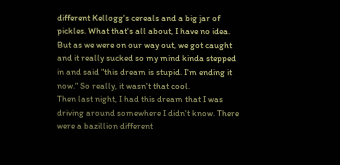different Kellogg's cereals and a big jar of pickles. What that's all about, I have no idea. But as we were on our way out, we got caught and it really sucked so my mind kinda stepped in and said "this dream is stupid. I'm ending it now." So really, it wasn't that cool.
Then last night, I had this dream that I was driving around somewhere I didn't know. There were a bazillion different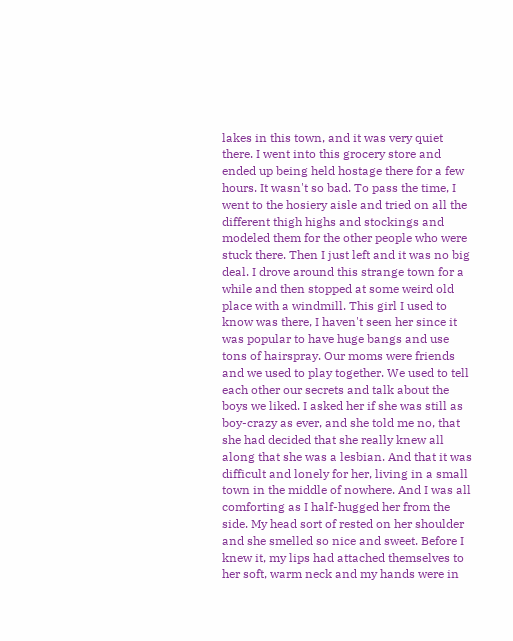lakes in this town, and it was very quiet there. I went into this grocery store and ended up being held hostage there for a few hours. It wasn't so bad. To pass the time, I went to the hosiery aisle and tried on all the different thigh highs and stockings and modeled them for the other people who were stuck there. Then I just left and it was no big deal. I drove around this strange town for a while and then stopped at some weird old place with a windmill. This girl I used to know was there, I haven't seen her since it was popular to have huge bangs and use tons of hairspray. Our moms were friends and we used to play together. We used to tell each other our secrets and talk about the boys we liked. I asked her if she was still as boy-crazy as ever, and she told me no, that she had decided that she really knew all along that she was a lesbian. And that it was difficult and lonely for her, living in a small town in the middle of nowhere. And I was all comforting as I half-hugged her from the side. My head sort of rested on her shoulder and she smelled so nice and sweet. Before I knew it, my lips had attached themselves to her soft, warm neck and my hands were in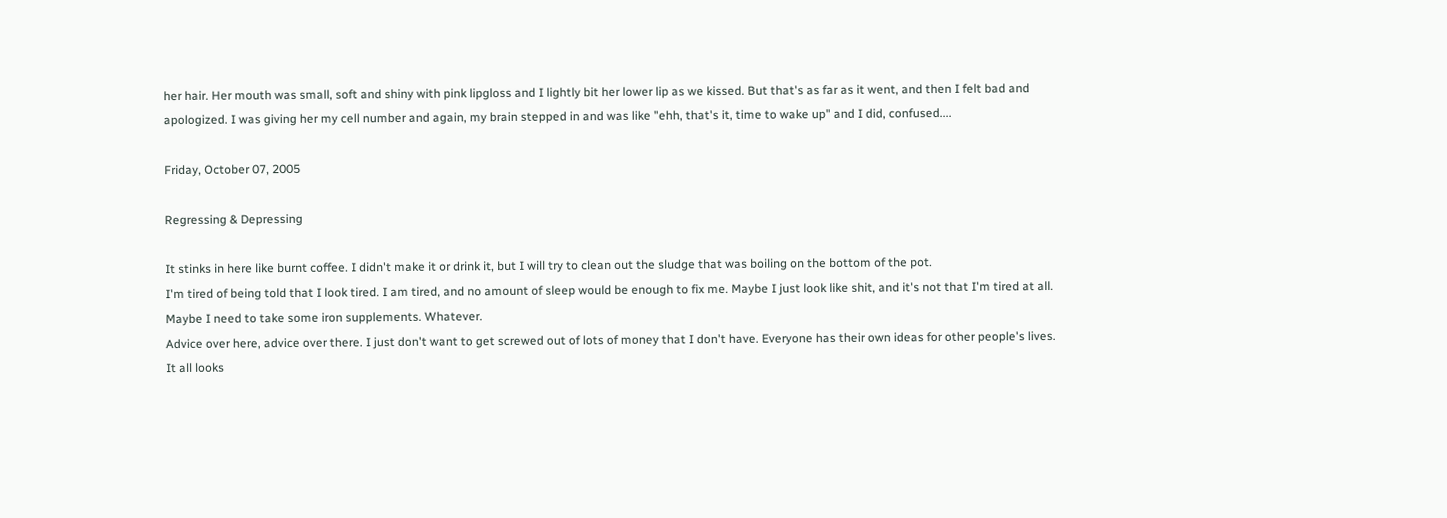her hair. Her mouth was small, soft and shiny with pink lipgloss and I lightly bit her lower lip as we kissed. But that's as far as it went, and then I felt bad and apologized. I was giving her my cell number and again, my brain stepped in and was like "ehh, that's it, time to wake up" and I did, confused....

Friday, October 07, 2005

Regressing & Depressing

It stinks in here like burnt coffee. I didn't make it or drink it, but I will try to clean out the sludge that was boiling on the bottom of the pot.
I'm tired of being told that I look tired. I am tired, and no amount of sleep would be enough to fix me. Maybe I just look like shit, and it's not that I'm tired at all. Maybe I need to take some iron supplements. Whatever.
Advice over here, advice over there. I just don't want to get screwed out of lots of money that I don't have. Everyone has their own ideas for other people's lives. It all looks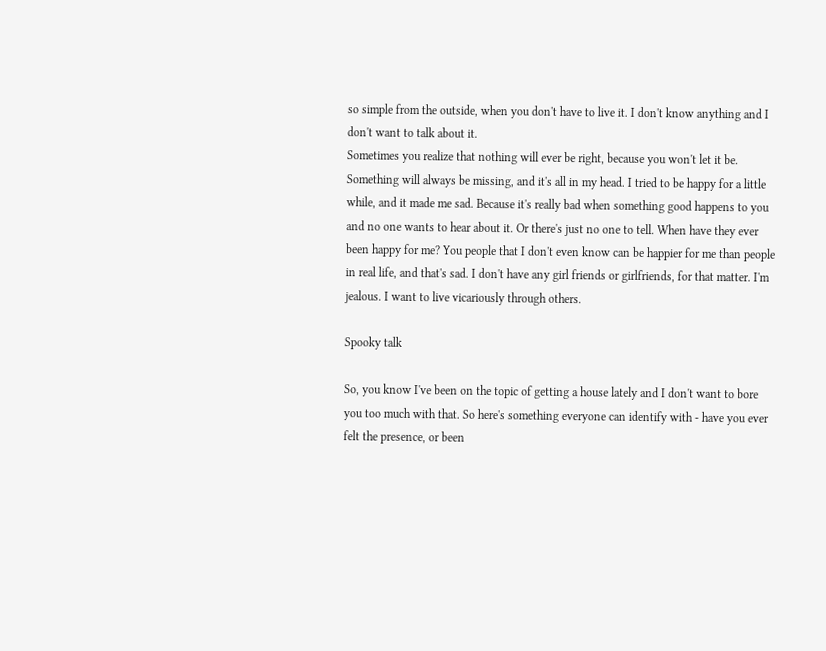so simple from the outside, when you don't have to live it. I don't know anything and I don't want to talk about it.
Sometimes you realize that nothing will ever be right, because you won't let it be. Something will always be missing, and it's all in my head. I tried to be happy for a little while, and it made me sad. Because it's really bad when something good happens to you and no one wants to hear about it. Or there's just no one to tell. When have they ever been happy for me? You people that I don't even know can be happier for me than people in real life, and that's sad. I don't have any girl friends or girlfriends, for that matter. I'm jealous. I want to live vicariously through others.

Spooky talk

So, you know I've been on the topic of getting a house lately and I don't want to bore you too much with that. So here's something everyone can identify with - have you ever felt the presence, or been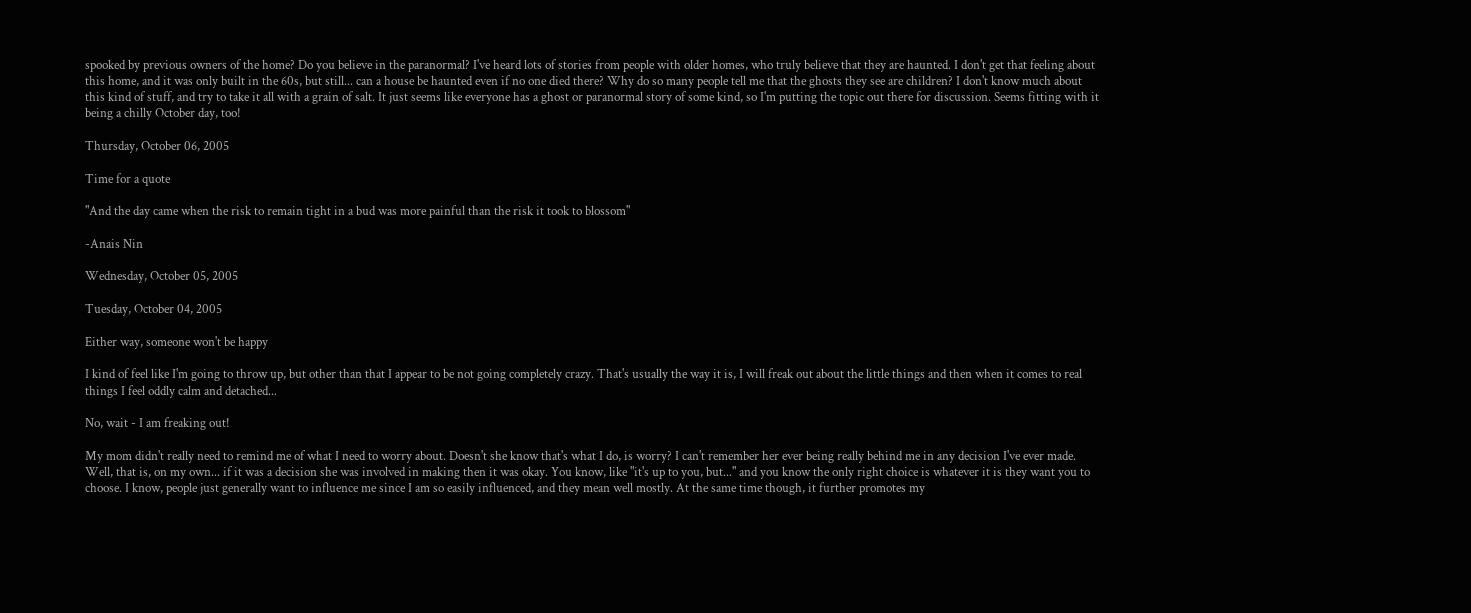spooked by previous owners of the home? Do you believe in the paranormal? I've heard lots of stories from people with older homes, who truly believe that they are haunted. I don't get that feeling about this home, and it was only built in the 60s, but still... can a house be haunted even if no one died there? Why do so many people tell me that the ghosts they see are children? I don't know much about this kind of stuff, and try to take it all with a grain of salt. It just seems like everyone has a ghost or paranormal story of some kind, so I'm putting the topic out there for discussion. Seems fitting with it being a chilly October day, too!

Thursday, October 06, 2005

Time for a quote

"And the day came when the risk to remain tight in a bud was more painful than the risk it took to blossom"

-Anais Nin

Wednesday, October 05, 2005

Tuesday, October 04, 2005

Either way, someone won't be happy

I kind of feel like I'm going to throw up, but other than that I appear to be not going completely crazy. That's usually the way it is, I will freak out about the little things and then when it comes to real things I feel oddly calm and detached...

No, wait - I am freaking out!

My mom didn't really need to remind me of what I need to worry about. Doesn't she know that's what I do, is worry? I can't remember her ever being really behind me in any decision I've ever made. Well, that is, on my own... if it was a decision she was involved in making then it was okay. You know, like "it's up to you, but..." and you know the only right choice is whatever it is they want you to choose. I know, people just generally want to influence me since I am so easily influenced, and they mean well mostly. At the same time though, it further promotes my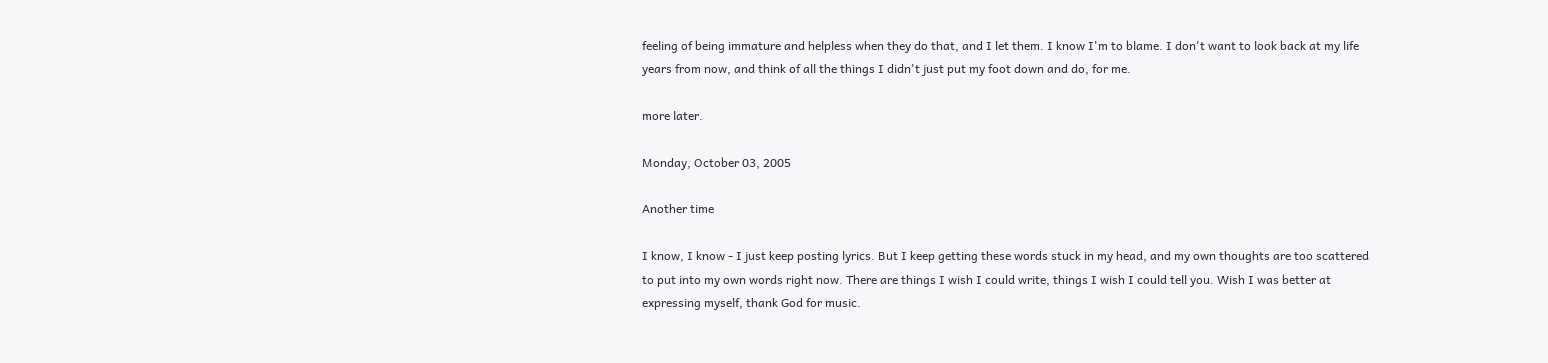feeling of being immature and helpless when they do that, and I let them. I know I'm to blame. I don't want to look back at my life years from now, and think of all the things I didn't just put my foot down and do, for me.

more later.

Monday, October 03, 2005

Another time

I know, I know - I just keep posting lyrics. But I keep getting these words stuck in my head, and my own thoughts are too scattered to put into my own words right now. There are things I wish I could write, things I wish I could tell you. Wish I was better at expressing myself, thank God for music.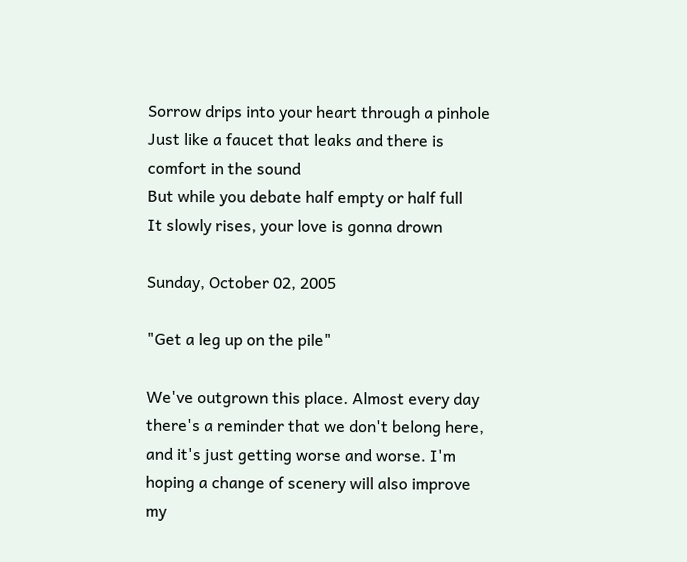Sorrow drips into your heart through a pinhole
Just like a faucet that leaks and there is comfort in the sound
But while you debate half empty or half full
It slowly rises, your love is gonna drown

Sunday, October 02, 2005

"Get a leg up on the pile"

We've outgrown this place. Almost every day there's a reminder that we don't belong here, and it's just getting worse and worse. I'm hoping a change of scenery will also improve my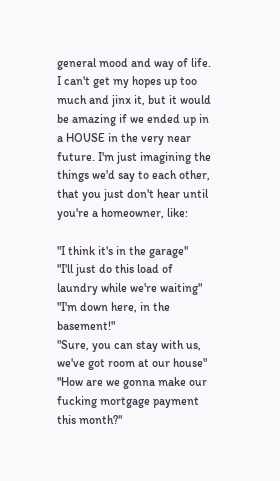general mood and way of life. I can't get my hopes up too much and jinx it, but it would be amazing if we ended up in a HOUSE in the very near future. I'm just imagining the things we'd say to each other, that you just don't hear until you're a homeowner, like:

"I think it's in the garage"
"I'll just do this load of laundry while we're waiting"
"I'm down here, in the basement!"
"Sure, you can stay with us, we've got room at our house"
"How are we gonna make our fucking mortgage payment this month?"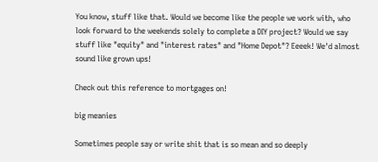You know, stuff like that. Would we become like the people we work with, who look forward to the weekends solely to complete a DIY project? Would we say stuff like "equity" and "interest rates" and "Home Depot"? Eeeek! We'd almost sound like grown ups!

Check out this reference to mortgages on!

big meanies

Sometimes people say or write shit that is so mean and so deeply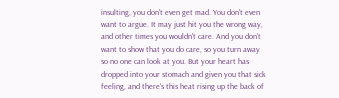insulting, you don't even get mad. You don't even want to argue. It may just hit you the wrong way, and other times you wouldn't care. And you don't want to show that you do care, so you turn away so no one can look at you. But your heart has dropped into your stomach and given you that sick feeling, and there's this heat rising up the back of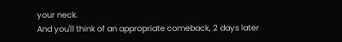your neck.
And you'll think of an appropriate comeback, 2 days later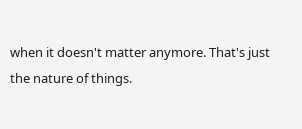when it doesn't matter anymore. That's just the nature of things.